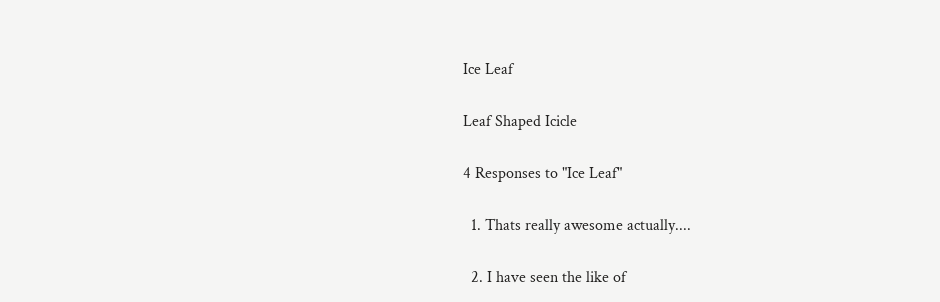Ice Leaf

Leaf Shaped Icicle

4 Responses to "Ice Leaf"

  1. Thats really awesome actually....

  2. I have seen the like of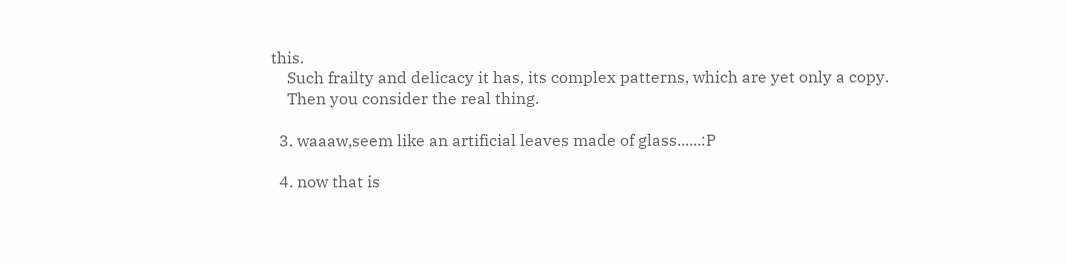this.
    Such frailty and delicacy it has, its complex patterns, which are yet only a copy.
    Then you consider the real thing.

  3. waaaw,seem like an artificial leaves made of glass......:P

  4. now that is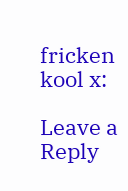fricken kool x:

Leave a Reply